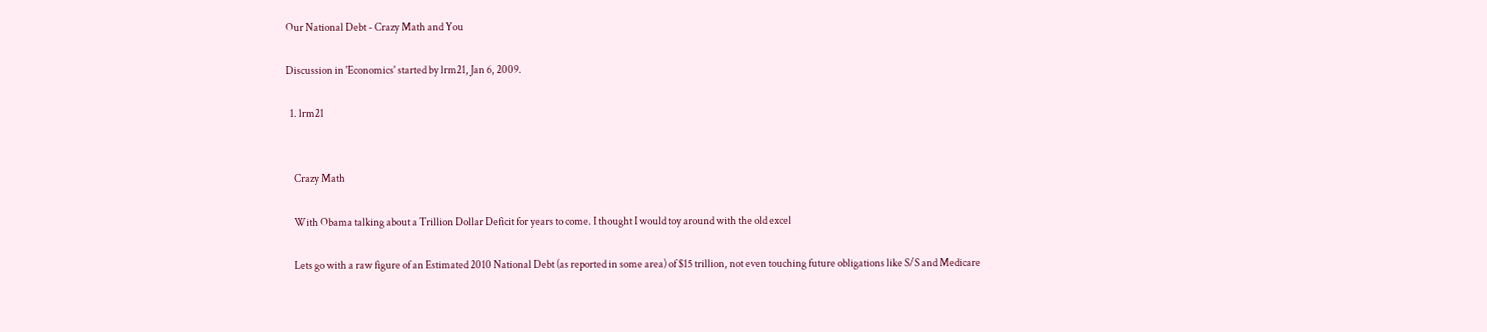Our National Debt - Crazy Math and You

Discussion in 'Economics' started by lrm21, Jan 6, 2009.

  1. lrm21


    Crazy Math

    With Obama talking about a Trillion Dollar Deficit for years to come. I thought I would toy around with the old excel

    Lets go with a raw figure of an Estimated 2010 National Debt (as reported in some area) of $15 trillion, not even touching future obligations like S/S and Medicare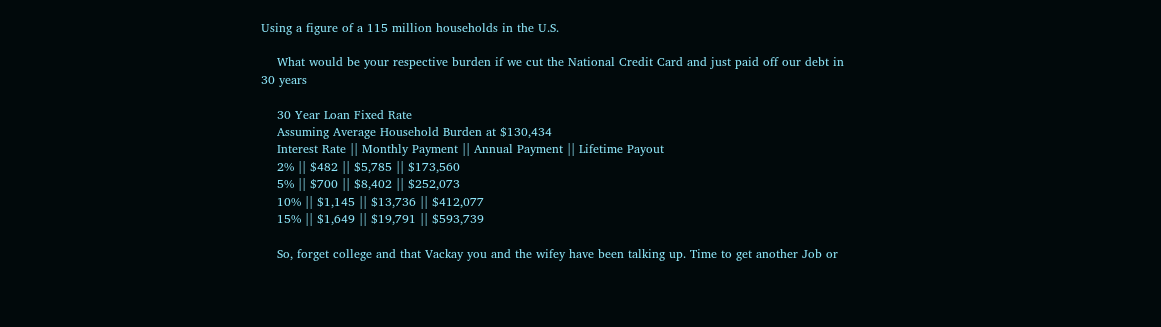Using a figure of a 115 million households in the U.S.

    What would be your respective burden if we cut the National Credit Card and just paid off our debt in 30 years

    30 Year Loan Fixed Rate
    Assuming Average Household Burden at $130,434
    Interest Rate || Monthly Payment || Annual Payment || Lifetime Payout
    2% || $482 || $5,785 || $173,560
    5% || $700 || $8,402 || $252,073
    10% || $1,145 || $13,736 || $412,077
    15% || $1,649 || $19,791 || $593,739

    So, forget college and that Vackay you and the wifey have been talking up. Time to get another Job or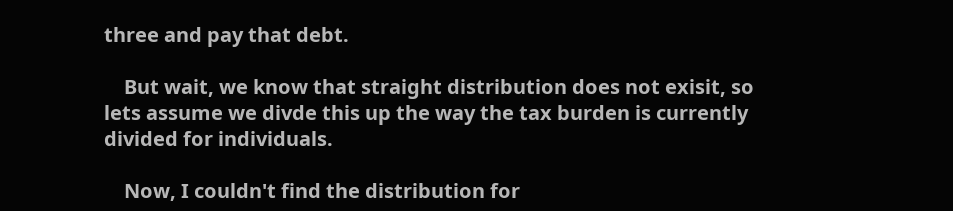three and pay that debt.

    But wait, we know that straight distribution does not exisit, so lets assume we divde this up the way the tax burden is currently divided for individuals.

    Now, I couldn't find the distribution for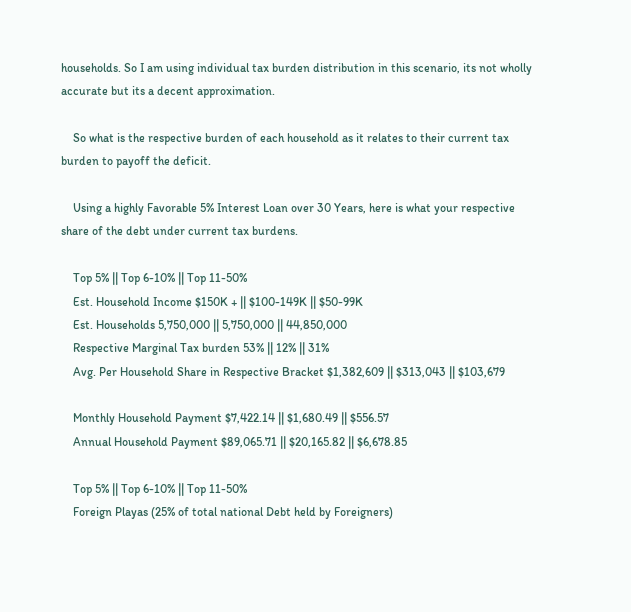households. So I am using individual tax burden distribution in this scenario, its not wholly accurate but its a decent approximation.

    So what is the respective burden of each household as it relates to their current tax burden to payoff the deficit.

    Using a highly Favorable 5% Interest Loan over 30 Years, here is what your respective share of the debt under current tax burdens.

    Top 5% || Top 6-10% || Top 11-50%
    Est. Household Income $150K + || $100-149K || $50-99K
    Est. Households 5,750,000 || 5,750,000 || 44,850,000
    Respective Marginal Tax burden 53% || 12% || 31%
    Avg. Per Household Share in Respective Bracket $1,382,609 || $313,043 || $103,679

    Monthly Household Payment $7,422.14 || $1,680.49 || $556.57
    Annual Household Payment $89,065.71 || $20,165.82 || $6,678.85

    Top 5% || Top 6-10% || Top 11-50%
    Foreign Playas (25% of total national Debt held by Foreigners)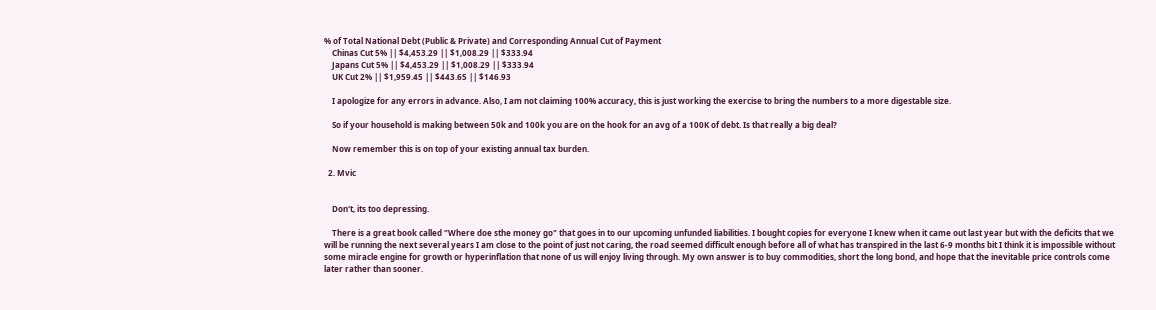% of Total National Debt (Public & Private) and Corresponding Annual Cut of Payment
    Chinas Cut 5% || $4,453.29 || $1,008.29 || $333.94
    Japans Cut 5% || $4,453.29 || $1,008.29 || $333.94
    UK Cut 2% || $1,959.45 || $443.65 || $146.93

    I apologize for any errors in advance. Also, I am not claiming 100% accuracy, this is just working the exercise to bring the numbers to a more digestable size.

    So if your household is making between 50k and 100k you are on the hook for an avg of a 100K of debt. Is that really a big deal?

    Now remember this is on top of your existing annual tax burden.

  2. Mvic


    Don't, its too depressing.

    There is a great book called "Where doe sthe money go" that goes in to our upcoming unfunded liabilities. I bought copies for everyone I knew when it came out last year but with the deficits that we will be running the next several years I am close to the point of just not caring, the road seemed difficult enough before all of what has transpired in the last 6-9 months bit I think it is impossible without some miracle engine for growth or hyperinflation that none of us will enjoy living through. My own answer is to buy commodities, short the long bond, and hope that the inevitable price controls come later rather than sooner.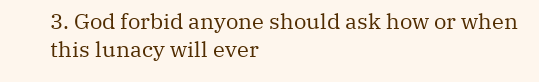3. God forbid anyone should ask how or when this lunacy will ever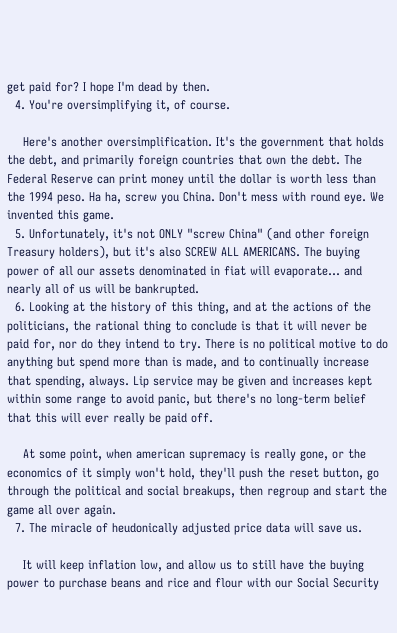get paid for? I hope I'm dead by then.
  4. You're oversimplifying it, of course.

    Here's another oversimplification. It's the government that holds the debt, and primarily foreign countries that own the debt. The Federal Reserve can print money until the dollar is worth less than the 1994 peso. Ha ha, screw you China. Don't mess with round eye. We invented this game.
  5. Unfortunately, it's not ONLY "screw China" (and other foreign Treasury holders), but it's also SCREW ALL AMERICANS. The buying power of all our assets denominated in fiat will evaporate... and nearly all of us will be bankrupted.
  6. Looking at the history of this thing, and at the actions of the politicians, the rational thing to conclude is that it will never be paid for, nor do they intend to try. There is no political motive to do anything but spend more than is made, and to continually increase that spending, always. Lip service may be given and increases kept within some range to avoid panic, but there's no long-term belief that this will ever really be paid off.

    At some point, when american supremacy is really gone, or the economics of it simply won't hold, they'll push the reset button, go through the political and social breakups, then regroup and start the game all over again.
  7. The miracle of heudonically adjusted price data will save us.

    It will keep inflation low, and allow us to still have the buying power to purchase beans and rice and flour with our Social Security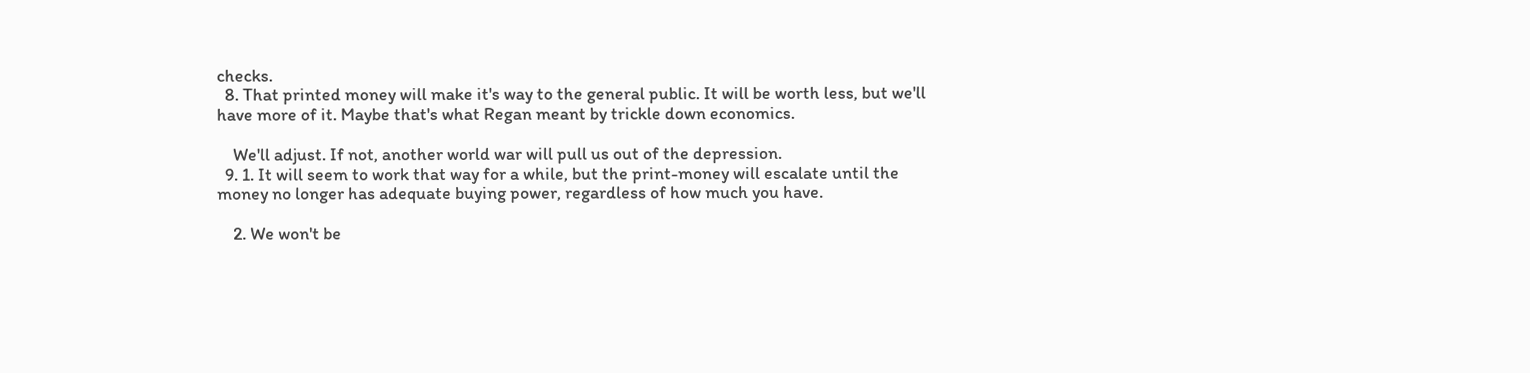checks.
  8. That printed money will make it's way to the general public. It will be worth less, but we'll have more of it. Maybe that's what Regan meant by trickle down economics.

    We'll adjust. If not, another world war will pull us out of the depression.
  9. 1. It will seem to work that way for a while, but the print-money will escalate until the money no longer has adequate buying power, regardless of how much you have.

    2. We won't be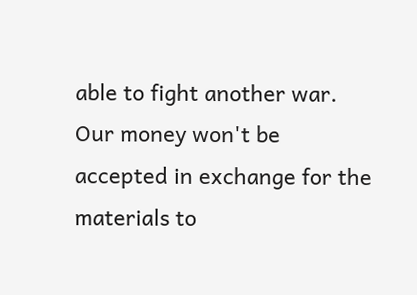able to fight another war. Our money won't be accepted in exchange for the materials to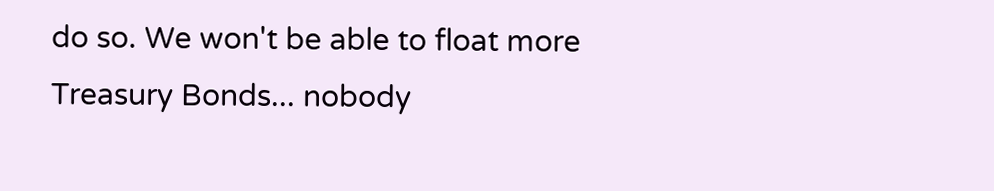do so. We won't be able to float more Treasury Bonds... nobody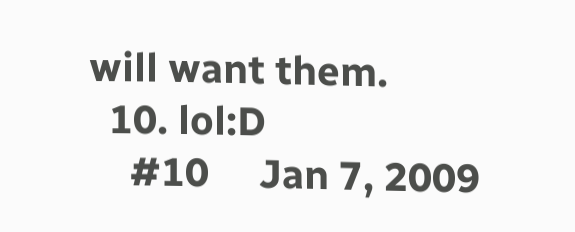will want them.
  10. lol:D
    #10     Jan 7, 2009